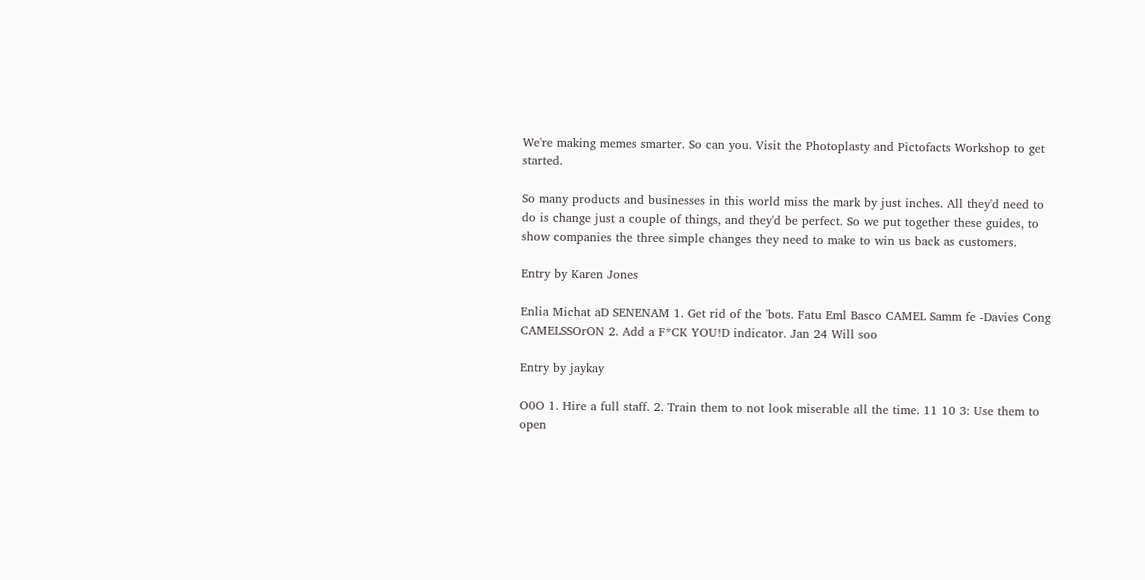We're making memes smarter. So can you. Visit the Photoplasty and Pictofacts Workshop to get started.

So many products and businesses in this world miss the mark by just inches. All they'd need to do is change just a couple of things, and they'd be perfect. So we put together these guides, to show companies the three simple changes they need to make to win us back as customers.

Entry by Karen Jones

Enlia Michat aD SENENAM 1. Get rid of the 'bots. Fatu Eml Basco CAMEL Samm fe -Davies Cong CAMELSSOrON 2. Add a F*CK YOU!D indicator. Jan 24 Will soo

Entry by jaykay

O0O 1. Hire a full staff. 2. Train them to not look miserable all the time. 11 10 3: Use them to open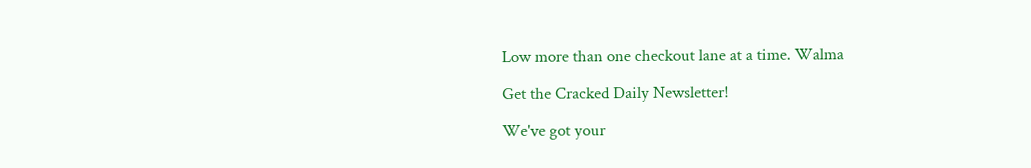Low more than one checkout lane at a time. Walma

Get the Cracked Daily Newsletter!

We've got your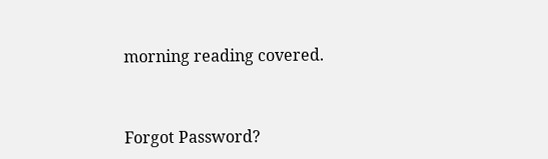morning reading covered.


Forgot Password?